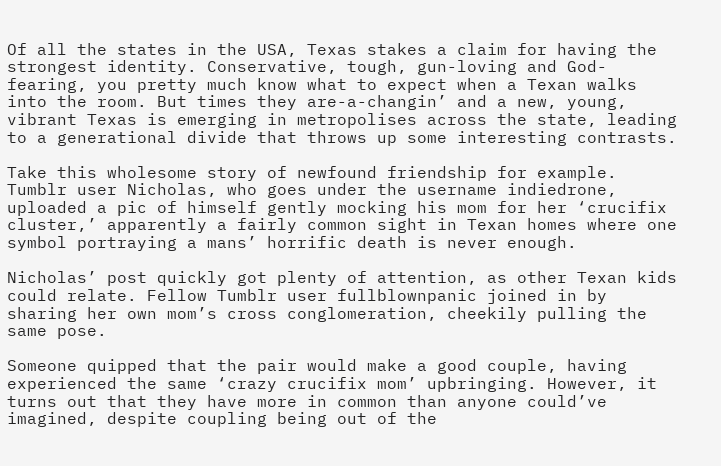Of all the states in the USA, Texas stakes a claim for having the strongest identity. Conservative, tough, gun-loving and God-fearing, you pretty much know what to expect when a Texan walks into the room. But times they are-a-changin’ and a new, young, vibrant Texas is emerging in metropolises across the state, leading to a generational divide that throws up some interesting contrasts.

Take this wholesome story of newfound friendship for example. Tumblr user Nicholas, who goes under the username indiedrone, uploaded a pic of himself gently mocking his mom for her ‘crucifix cluster,’ apparently a fairly common sight in Texan homes where one symbol portraying a mans’ horrific death is never enough.

Nicholas’ post quickly got plenty of attention, as other Texan kids could relate. Fellow Tumblr user fullblownpanic joined in by sharing her own mom’s cross conglomeration, cheekily pulling the same pose.

Someone quipped that the pair would make a good couple, having experienced the same ‘crazy crucifix mom’ upbringing. However, it turns out that they have more in common than anyone could’ve imagined, despite coupling being out of the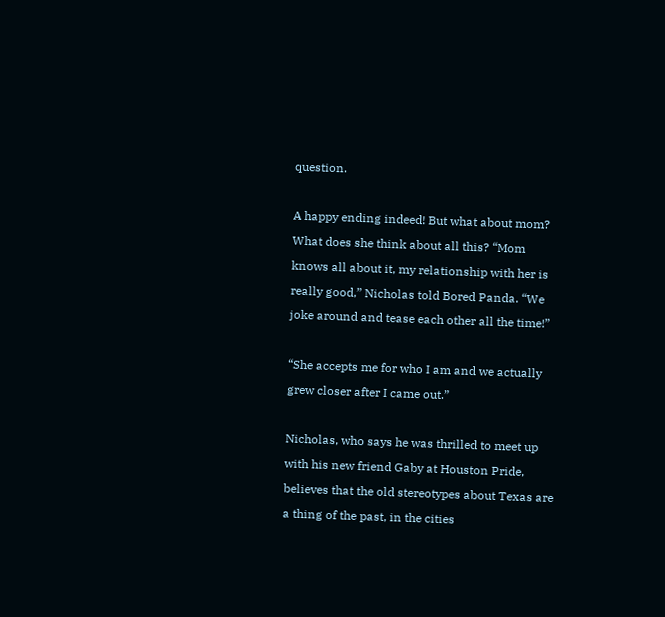question.

A happy ending indeed! But what about mom? What does she think about all this? “Mom knows all about it, my relationship with her is really good,” Nicholas told Bored Panda. “We joke around and tease each other all the time!”

“She accepts me for who I am and we actually grew closer after I came out.”

Nicholas, who says he was thrilled to meet up with his new friend Gaby at Houston Pride, believes that the old stereotypes about Texas are a thing of the past, in the cities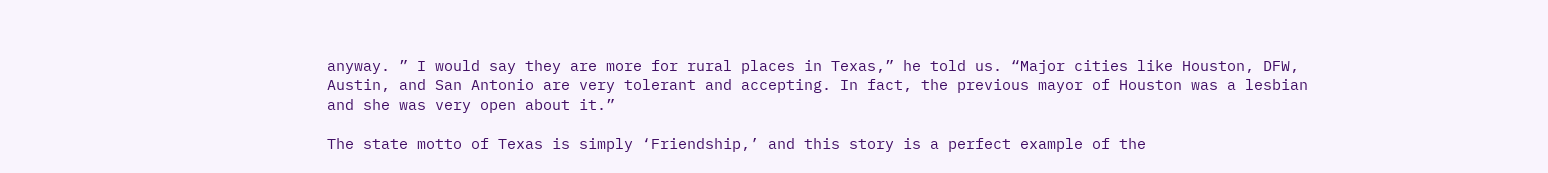anyway. ” I would say they are more for rural places in Texas,” he told us. “Major cities like Houston, DFW, Austin, and San Antonio are very tolerant and accepting. In fact, the previous mayor of Houston was a lesbian and she was very open about it.”

The state motto of Texas is simply ‘Friendship,’ and this story is a perfect example of the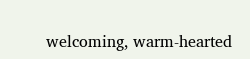welcoming, warm-hearted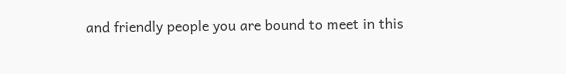and friendly people you are bound to meet in this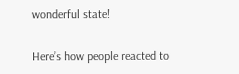wonderful state!

Here’s how people reacted to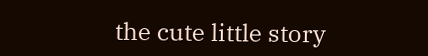the cute little story